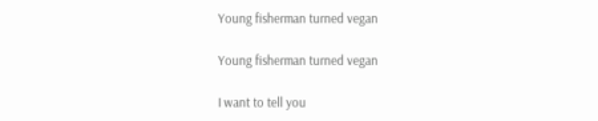Young fisherman turned vegan

Young fisherman turned vegan

I want to tell you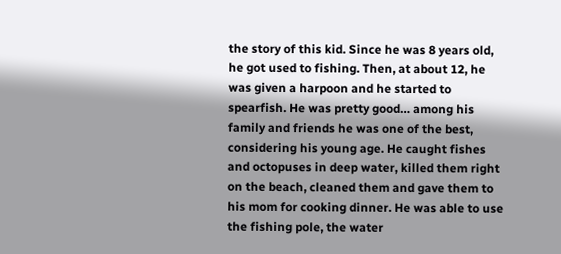the story of this kid. Since he was 8 years old, he got used to fishing. Then, at about 12, he was given a harpoon and he started to spearfish. He was pretty good… among his family and friends he was one of the best, considering his young age. He caught fishes and octopuses in deep water, killed them right on the beach, cleaned them and gave them to his mom for cooking dinner. He was able to use the fishing pole, the water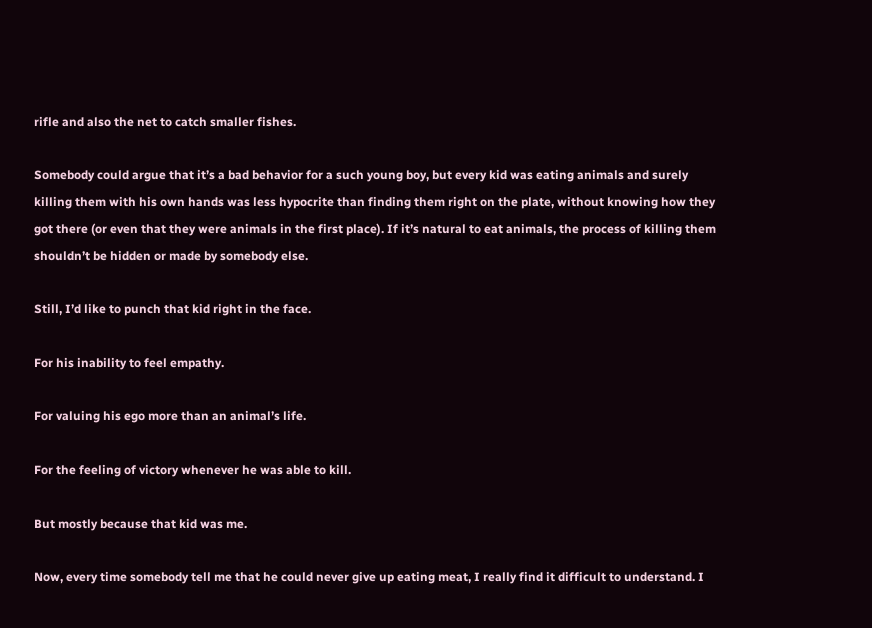rifle and also the net to catch smaller fishes.

Somebody could argue that it’s a bad behavior for a such young boy, but every kid was eating animals and surely killing them with his own hands was less hypocrite than finding them right on the plate, without knowing how they got there (or even that they were animals in the first place). If it’s natural to eat animals, the process of killing them shouldn’t be hidden or made by somebody else.

Still, I’d like to punch that kid right in the face.

For his inability to feel empathy.

For valuing his ego more than an animal’s life.

For the feeling of victory whenever he was able to kill.

But mostly because that kid was me.

Now, every time somebody tell me that he could never give up eating meat, I really find it difficult to understand. I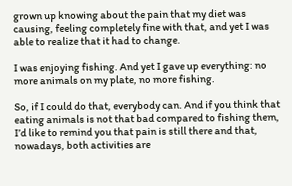grown up knowing about the pain that my diet was causing, feeling completely fine with that, and yet I was able to realize that it had to change.

I was enjoying fishing. And yet I gave up everything: no more animals on my plate, no more fishing.

So, if I could do that, everybody can. And if you think that eating animals is not that bad compared to fishing them, I’d like to remind you that pain is still there and that, nowadays, both activities are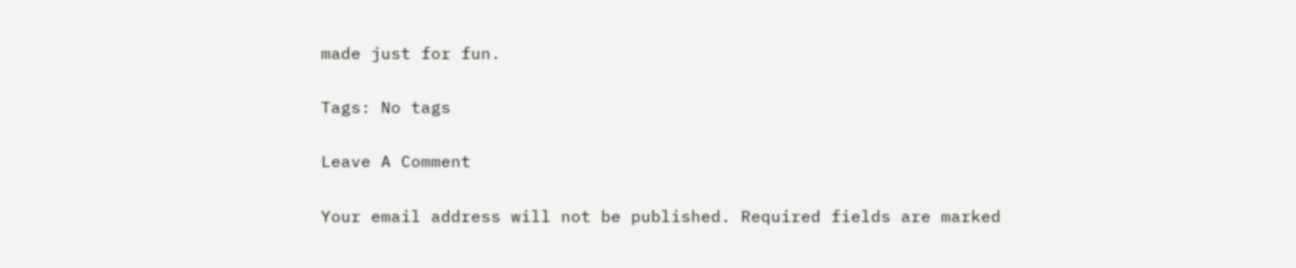made just for fun.

Tags: No tags

Leave A Comment

Your email address will not be published. Required fields are marked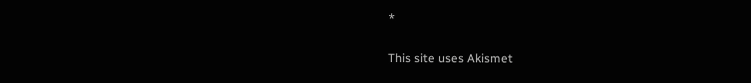*

This site uses Akismet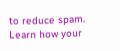to reduce spam. Learn how your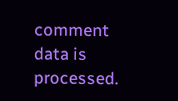comment data is processed.